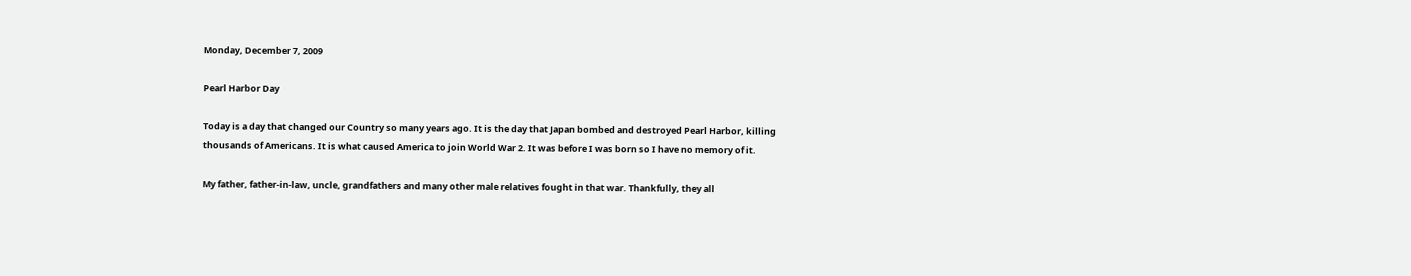Monday, December 7, 2009

Pearl Harbor Day

Today is a day that changed our Country so many years ago. It is the day that Japan bombed and destroyed Pearl Harbor, killing thousands of Americans. It is what caused America to join World War 2. It was before I was born so I have no memory of it.

My father, father-in-law, uncle, grandfathers and many other male relatives fought in that war. Thankfully, they all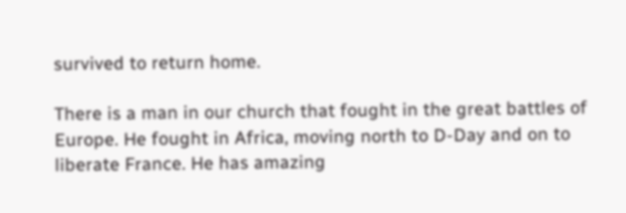survived to return home.

There is a man in our church that fought in the great battles of Europe. He fought in Africa, moving north to D-Day and on to liberate France. He has amazing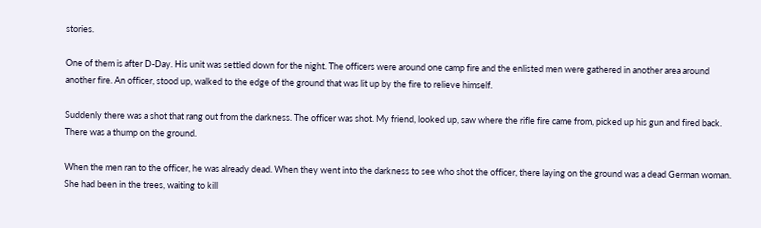stories.

One of them is after D-Day. His unit was settled down for the night. The officers were around one camp fire and the enlisted men were gathered in another area around another fire. An officer, stood up, walked to the edge of the ground that was lit up by the fire to relieve himself.

Suddenly there was a shot that rang out from the darkness. The officer was shot. My friend, looked up, saw where the rifle fire came from, picked up his gun and fired back. There was a thump on the ground.

When the men ran to the officer, he was already dead. When they went into the darkness to see who shot the officer, there laying on the ground was a dead German woman. She had been in the trees, waiting to kill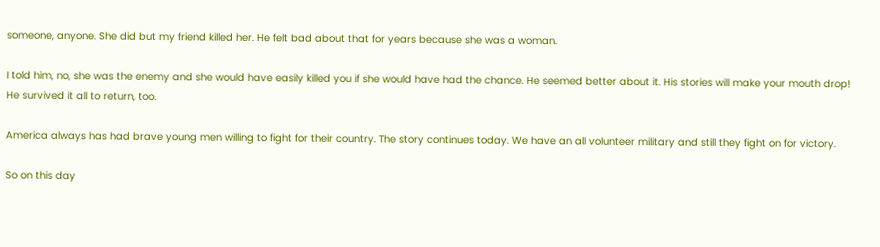someone, anyone. She did but my friend killed her. He felt bad about that for years because she was a woman.

I told him, no, she was the enemy and she would have easily killed you if she would have had the chance. He seemed better about it. His stories will make your mouth drop! He survived it all to return, too.

America always has had brave young men willing to fight for their country. The story continues today. We have an all volunteer military and still they fight on for victory.

So on this day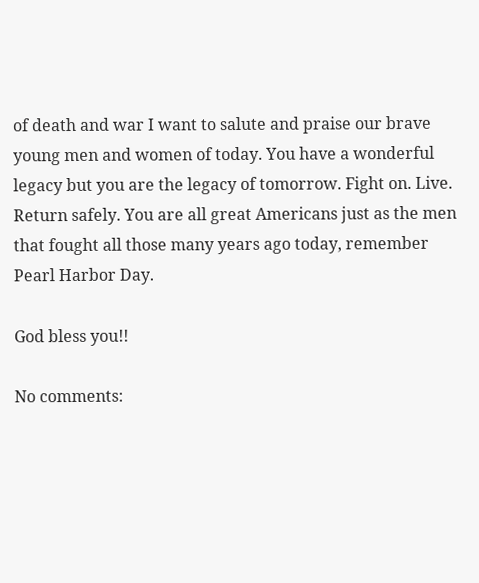of death and war I want to salute and praise our brave young men and women of today. You have a wonderful legacy but you are the legacy of tomorrow. Fight on. Live. Return safely. You are all great Americans just as the men that fought all those many years ago today, remember Pearl Harbor Day.

God bless you!!

No comments: